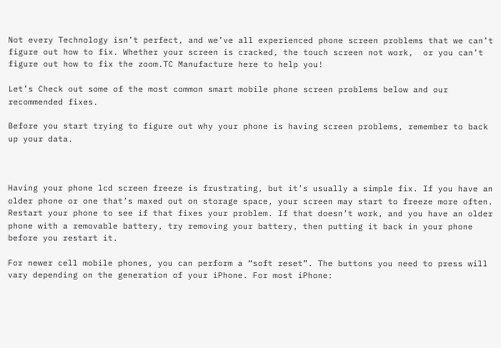Not every Technology isn’t perfect, and we’ve all experienced phone screen problems that we can’t figure out how to fix. Whether your screen is cracked, the touch screen not work,  or you can’t figure out how to fix the zoom.TC Manufacture here to help you!

Let’s Check out some of the most common smart mobile phone screen problems below and our recommended fixes.

Before you start trying to figure out why your phone is having screen problems, remember to back up your data.



Having your phone lcd screen freeze is frustrating, but it’s usually a simple fix. If you have an older phone or one that’s maxed out on storage space, your screen may start to freeze more often. Restart your phone to see if that fixes your problem. If that doesn’t work, and you have an older phone with a removable battery, try removing your battery, then putting it back in your phone before you restart it.

For newer cell mobile phones, you can perform a “soft reset”. The buttons you need to press will vary depending on the generation of your iPhone. For most iPhone: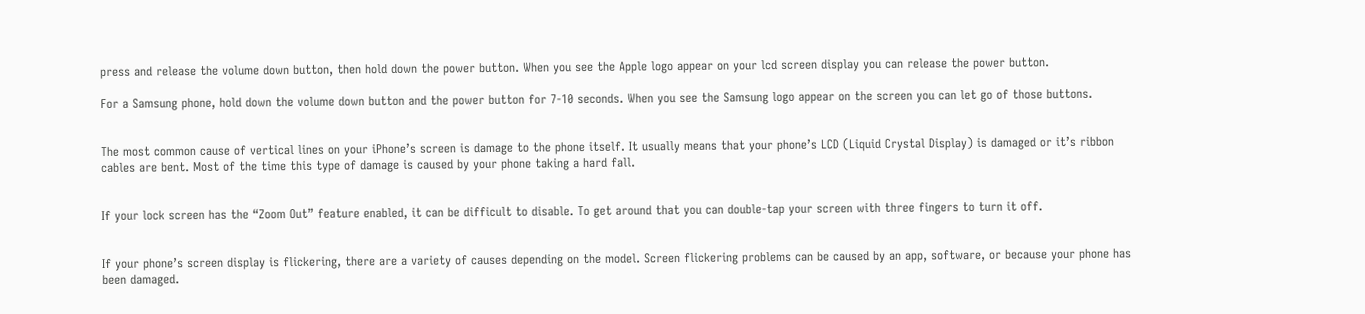press and release the volume down button, then hold down the power button. When you see the Apple logo appear on your lcd screen display you can release the power button.

For a Samsung phone, hold down the volume down button and the power button for 7-10 seconds. When you see the Samsung logo appear on the screen you can let go of those buttons.


The most common cause of vertical lines on your iPhone’s screen is damage to the phone itself. It usually means that your phone’s LCD (Liquid Crystal Display) is damaged or it’s ribbon cables are bent. Most of the time this type of damage is caused by your phone taking a hard fall.


If your lock screen has the “Zoom Out” feature enabled, it can be difficult to disable. To get around that you can double-tap your screen with three fingers to turn it off.


If your phone’s screen display is flickering, there are a variety of causes depending on the model. Screen flickering problems can be caused by an app, software, or because your phone has been damaged.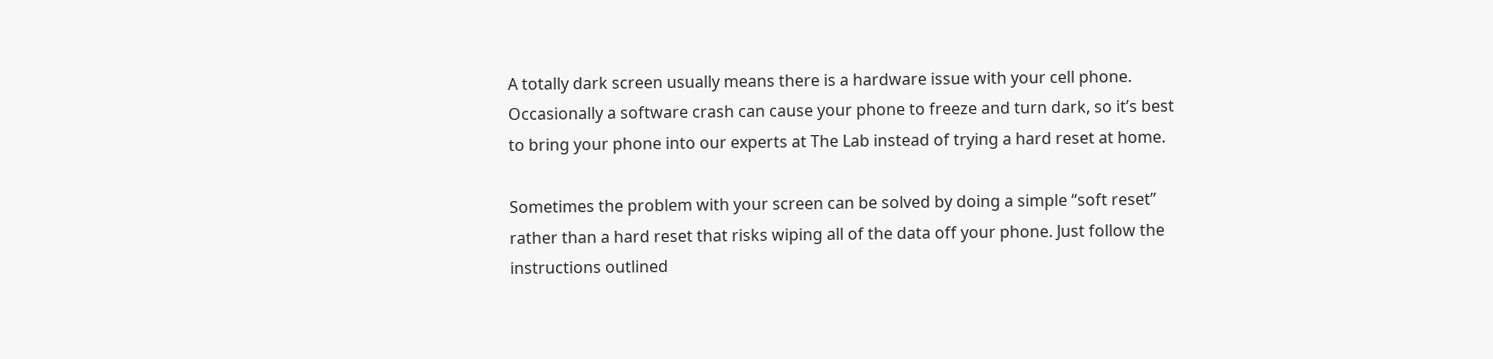A totally dark screen usually means there is a hardware issue with your cell phone. Occasionally a software crash can cause your phone to freeze and turn dark, so it’s best to bring your phone into our experts at The Lab instead of trying a hard reset at home.

Sometimes the problem with your screen can be solved by doing a simple “soft reset” rather than a hard reset that risks wiping all of the data off your phone. Just follow the instructions outlined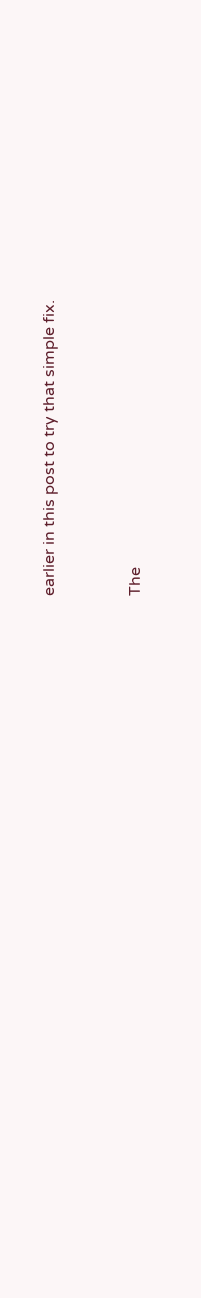earlier in this post to try that simple fix.


The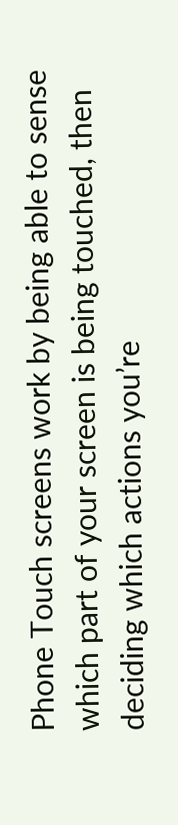Phone Touch screens work by being able to sense which part of your screen is being touched, then deciding which actions you’re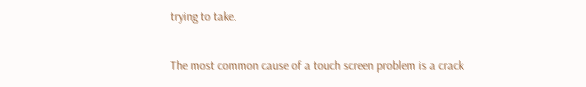trying to take.

The most common cause of a touch screen problem is a crack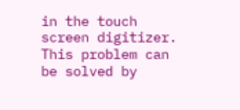in the touch screen digitizer. This problem can be solved by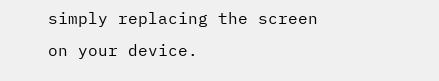simply replacing the screen on your device.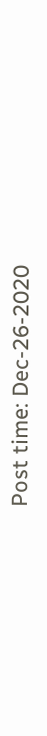Post time: Dec-26-2020